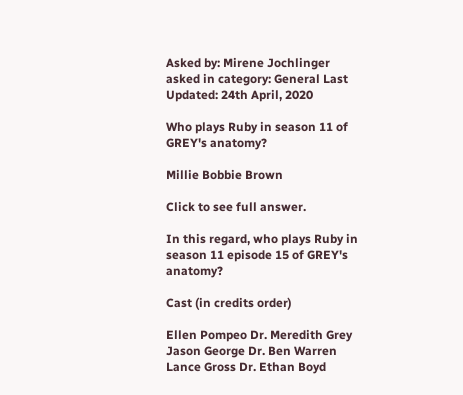Asked by: Mirene Jochlinger
asked in category: General Last Updated: 24th April, 2020

Who plays Ruby in season 11 of GREY's anatomy?

Millie Bobbie Brown

Click to see full answer.

In this regard, who plays Ruby in season 11 episode 15 of GREY's anatomy?

Cast (in credits order)

Ellen Pompeo Dr. Meredith Grey
Jason George Dr. Ben Warren
Lance Gross Dr. Ethan Boyd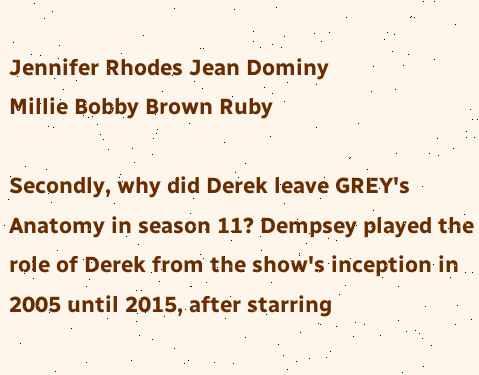Jennifer Rhodes Jean Dominy
Millie Bobby Brown Ruby

Secondly, why did Derek leave GREY's Anatomy in season 11? Dempsey played the role of Derek from the show's inception in 2005 until 2015, after starring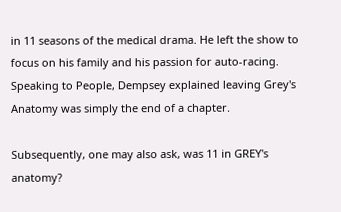in 11 seasons of the medical drama. He left the show to focus on his family and his passion for auto-racing. Speaking to People, Dempsey explained leaving Grey's Anatomy was simply the end of a chapter.

Subsequently, one may also ask, was 11 in GREY's anatomy?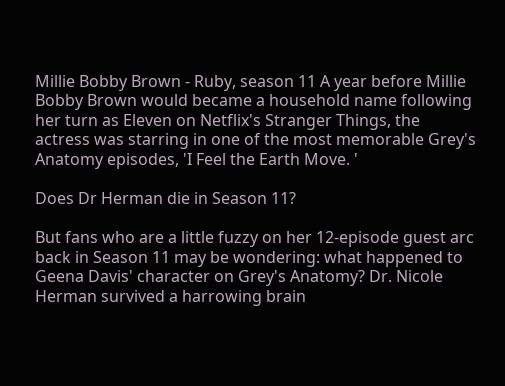Millie Bobby Brown - Ruby, season 11 A year before Millie Bobby Brown would became a household name following her turn as Eleven on Netflix's Stranger Things, the actress was starring in one of the most memorable Grey's Anatomy episodes, 'I Feel the Earth Move. '

Does Dr Herman die in Season 11?

But fans who are a little fuzzy on her 12-episode guest arc back in Season 11 may be wondering: what happened to Geena Davis' character on Grey's Anatomy? Dr. Nicole Herman survived a harrowing brain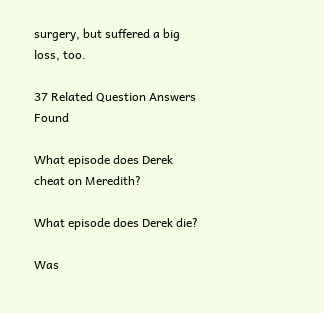surgery, but suffered a big loss, too.

37 Related Question Answers Found

What episode does Derek cheat on Meredith?

What episode does Derek die?

Was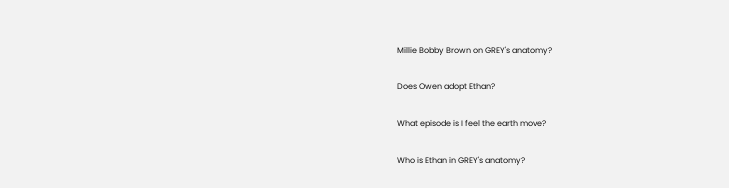Millie Bobby Brown on GREY's anatomy?

Does Owen adopt Ethan?

What episode is I feel the earth move?

Who is Ethan in GREY's anatomy?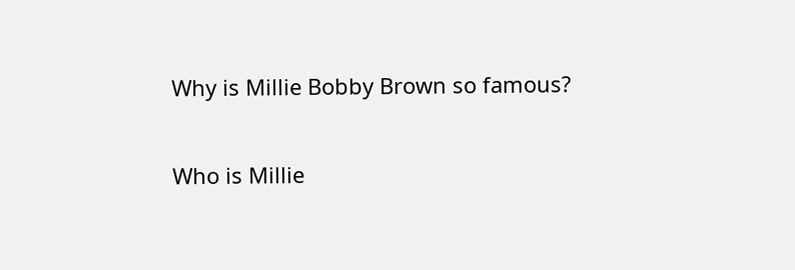Why is Millie Bobby Brown so famous?

Who is Millie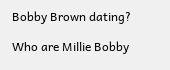Bobby Brown dating?

Who are Millie Bobby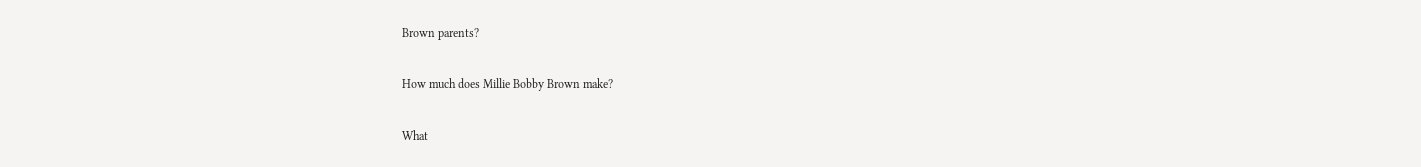Brown parents?

How much does Millie Bobby Brown make?

What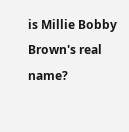is Millie Bobby Brown's real name?